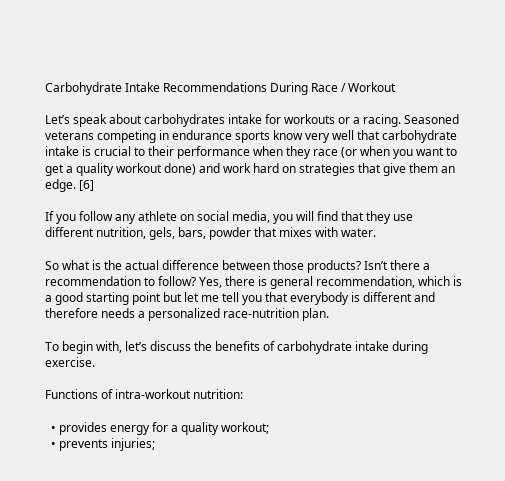Carbohydrate Intake Recommendations During Race / Workout

Let’s speak about carbohydrates intake for workouts or a racing. Seasoned veterans competing in endurance sports know very well that carbohydrate intake is crucial to their performance when they race (or when you want to get a quality workout done) and work hard on strategies that give them an edge. [6]

If you follow any athlete on social media, you will find that they use different nutrition, gels, bars, powder that mixes with water.

So what is the actual difference between those products? Isn’t there a recommendation to follow? Yes, there is general recommendation, which is a good starting point but let me tell you that everybody is different and therefore needs a personalized race-nutrition plan.

To begin with, let’s discuss the benefits of carbohydrate intake during exercise.

Functions of intra-workout nutrition:

  • provides energy for a quality workout;
  • prevents injuries;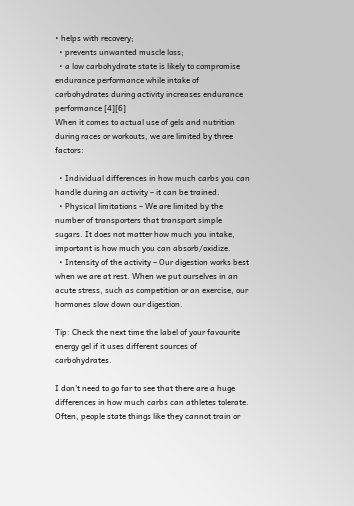• helps with recovery;
  • prevents unwanted muscle loss;
  • a low carbohydrate state is likely to compromise endurance performance while intake of carbohydrates during activity increases endurance performance [4][6]
When it comes to actual use of gels and nutrition during races or workouts, we are limited by three factors:

  • Individual differences in how much carbs you can handle during an activity – it can be trained.
  • Physical limitations – We are limited by the number of transporters that transport simple sugars. It does not matter how much you intake, important is how much you can absorb/oxidize.
  • Intensity of the activity – Our digestion works best when we are at rest. When we put ourselves in an acute stress, such as competition or an exercise, our hormones slow down our digestion.

Tip: Check the next time the label of your favourite energy gel if it uses different sources of carbohydrates.

I don’t need to go far to see that there are a huge differences in how much carbs can athletes tolerate. Often, people state things like they cannot train or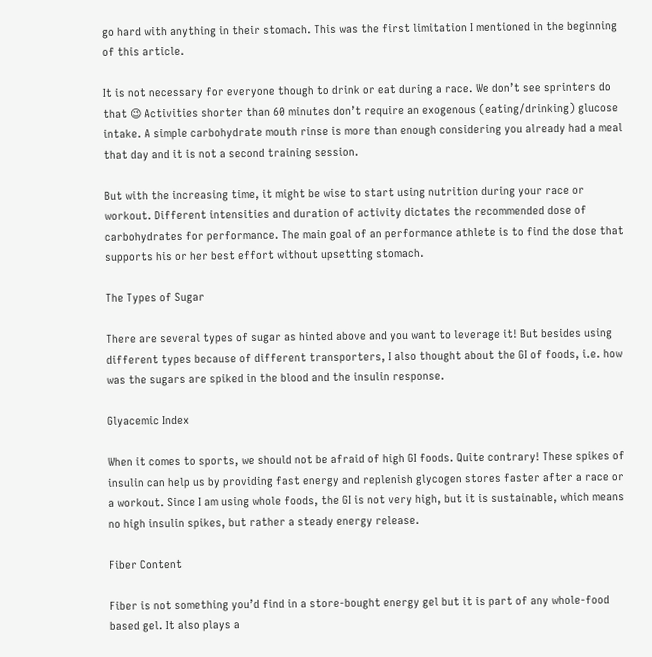go hard with anything in their stomach. This was the first limitation I mentioned in the beginning of this article.

It is not necessary for everyone though to drink or eat during a race. We don’t see sprinters do that 😉 Activities shorter than 60 minutes don’t require an exogenous (eating/drinking) glucose intake. A simple carbohydrate mouth rinse is more than enough considering you already had a meal that day and it is not a second training session.

But with the increasing time, it might be wise to start using nutrition during your race or workout. Different intensities and duration of activity dictates the recommended dose of carbohydrates for performance. The main goal of an performance athlete is to find the dose that supports his or her best effort without upsetting stomach.

The Types of Sugar

There are several types of sugar as hinted above and you want to leverage it! But besides using different types because of different transporters, I also thought about the GI of foods, i.e. how was the sugars are spiked in the blood and the insulin response.

Glyacemic Index

When it comes to sports, we should not be afraid of high GI foods. Quite contrary! These spikes of insulin can help us by providing fast energy and replenish glycogen stores faster after a race or a workout. Since I am using whole foods, the GI is not very high, but it is sustainable, which means no high insulin spikes, but rather a steady energy release.

Fiber Content

Fiber is not something you’d find in a store-bought energy gel but it is part of any whole-food based gel. It also plays a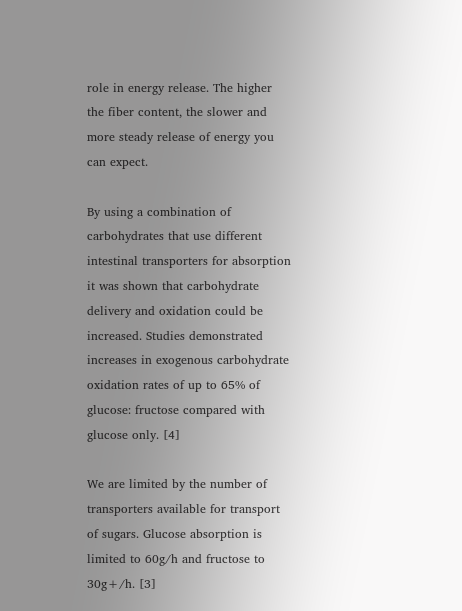role in energy release. The higher the fiber content, the slower and more steady release of energy you can expect.

By using a combination of carbohydrates that use different intestinal transporters for absorption it was shown that carbohydrate delivery and oxidation could be increased. Studies demonstrated increases in exogenous carbohydrate oxidation rates of up to 65% of glucose: fructose compared with glucose only. [4]

We are limited by the number of transporters available for transport of sugars. Glucose absorption is limited to 60g/h and fructose to 30g+/h. [3]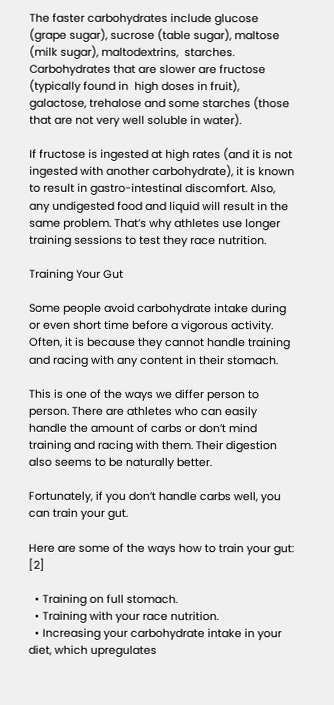The faster carbohydrates include glucose (grape sugar), sucrose (table sugar), maltose (milk sugar), maltodextrins,  starches. Carbohydrates that are slower are fructose (typically found in  high doses in fruit), galactose, trehalose and some starches (those that are not very well soluble in water).

If fructose is ingested at high rates (and it is not ingested with another carbohydrate), it is known to result in gastro-intestinal discomfort. Also, any undigested food and liquid will result in the same problem. That’s why athletes use longer training sessions to test they race nutrition.

Training Your Gut

Some people avoid carbohydrate intake during or even short time before a vigorous activity. Often, it is because they cannot handle training and racing with any content in their stomach.

This is one of the ways we differ person to person. There are athletes who can easily handle the amount of carbs or don’t mind training and racing with them. Their digestion also seems to be naturally better.

Fortunately, if you don’t handle carbs well, you can train your gut.

Here are some of the ways how to train your gut: [2]

  • Training on full stomach.
  • Training with your race nutrition.
  • Increasing your carbohydrate intake in your diet, which upregulates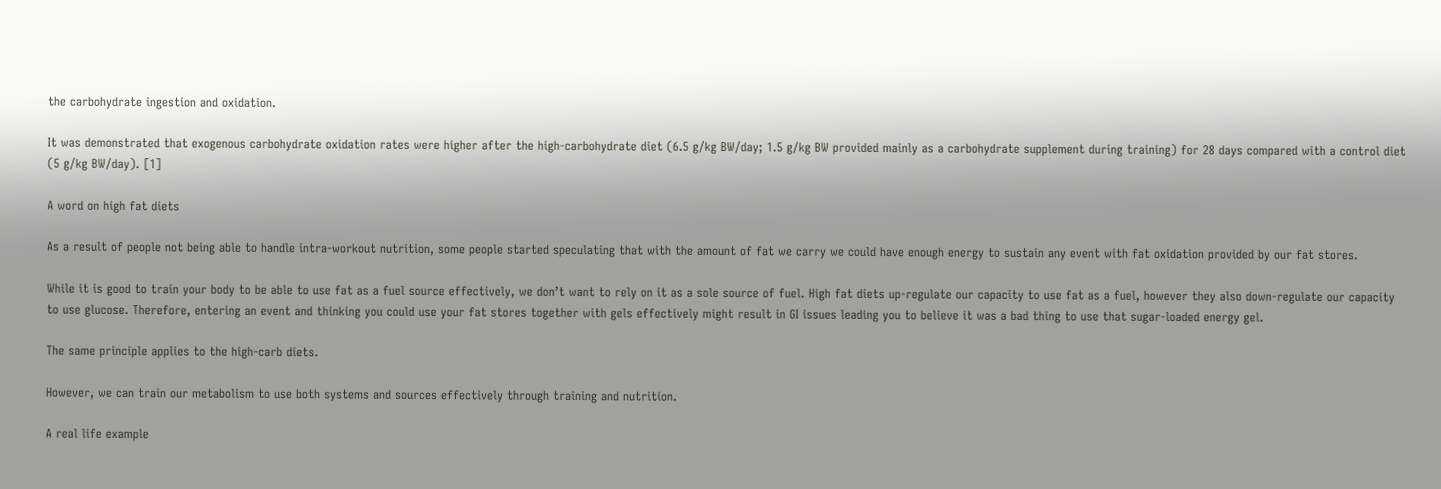the carbohydrate ingestion and oxidation.

It was demonstrated that exogenous carbohydrate oxidation rates were higher after the high-carbohydrate diet (6.5 g/kg BW/day; 1.5 g/kg BW provided mainly as a carbohydrate supplement during training) for 28 days compared with a control diet (5 g/kg BW/day). [1]

A word on high fat diets

As a result of people not being able to handle intra-workout nutrition, some people started speculating that with the amount of fat we carry we could have enough energy to sustain any event with fat oxidation provided by our fat stores.

While it is good to train your body to be able to use fat as a fuel source effectively, we don’t want to rely on it as a sole source of fuel. High fat diets up-regulate our capacity to use fat as a fuel, however they also down-regulate our capacity to use glucose. Therefore, entering an event and thinking you could use your fat stores together with gels effectively might result in GI issues leading you to believe it was a bad thing to use that sugar-loaded energy gel.

The same principle applies to the high-carb diets.

However, we can train our metabolism to use both systems and sources effectively through training and nutrition.

A real life example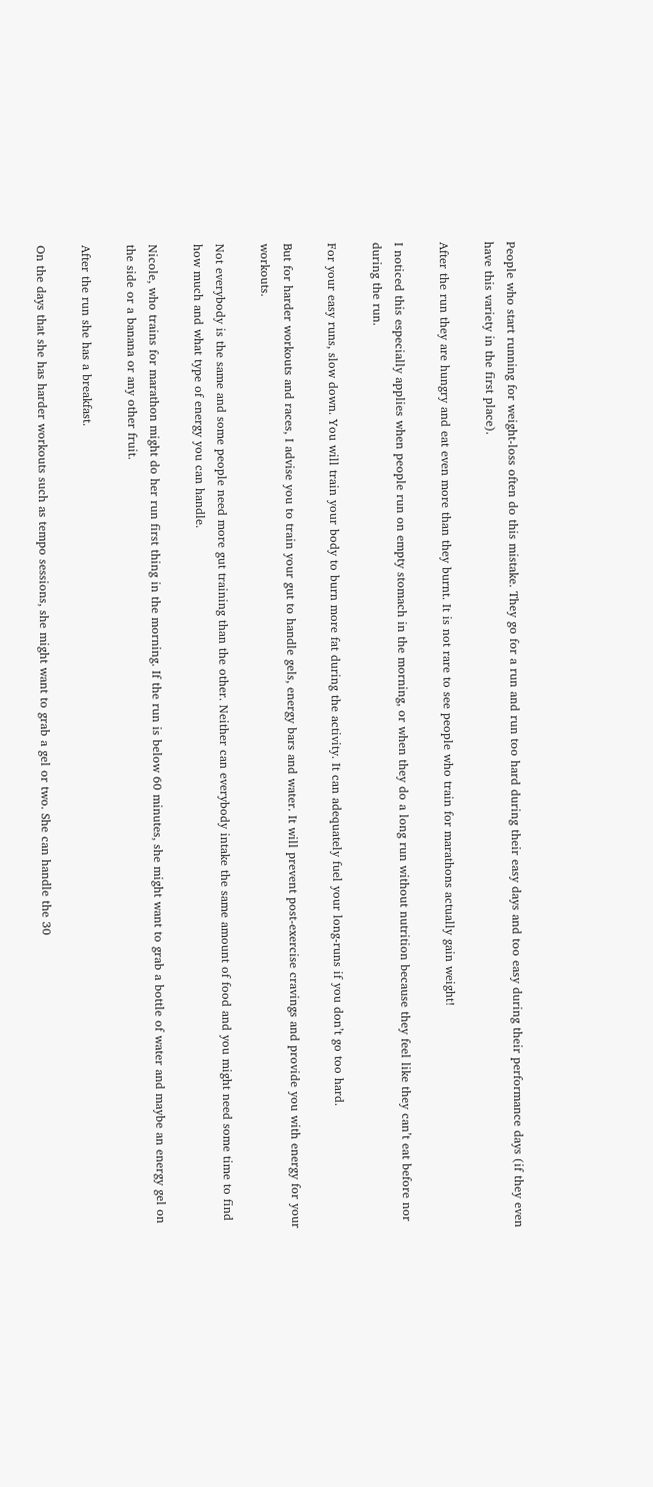People who start running for weight-loss often do this mistake. They go for a run and run too hard during their easy days and too easy during their performance days (if they even have this variety in the first place).

After the run they are hungry and eat even more than they burnt. It is not rare to see people who train for marathons actually gain weight!

I noticed this especially applies when people run on empty stomach in the morning, or when they do a long run without nutrition because they feel like they can’t eat before nor during the run.

For your easy runs, slow down. You will train your body to burn more fat during the activity. It can adequately fuel your long-runs if you don’t go too hard.

But for harder workouts and races, I advise you to train your gut to handle gels, energy bars and water. It will prevent post-exercise cravings and provide you with energy for your workouts.

Not everybody is the same and some people need more gut training than the other. Neither can everybody intake the same amount of food and you might need some time to find how much and what type of energy you can handle.

Nicole, who trains for marathon might do her run first thing in the morning. If the run is below 60 minutes, she might want to grab a bottle of water and maybe an energy gel on the side or a banana or any other fruit.

After the run she has a breakfast.

On the days that she has harder workouts such as tempo sessions, she might want to grab a gel or two. She can handle the 30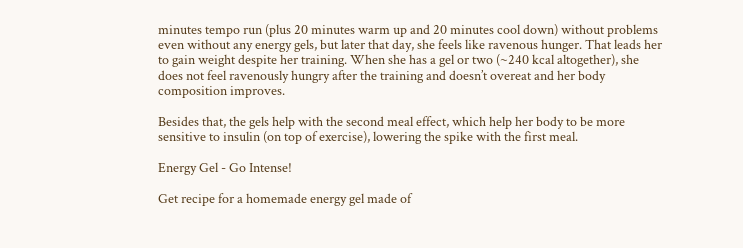minutes tempo run (plus 20 minutes warm up and 20 minutes cool down) without problems even without any energy gels, but later that day, she feels like ravenous hunger. That leads her to gain weight despite her training. When she has a gel or two (~240 kcal altogether), she does not feel ravenously hungry after the training and doesn’t overeat and her body composition improves.

Besides that, the gels help with the second meal effect, which help her body to be more sensitive to insulin (on top of exercise), lowering the spike with the first meal.

Energy Gel - Go Intense!

Get recipe for a homemade energy gel made of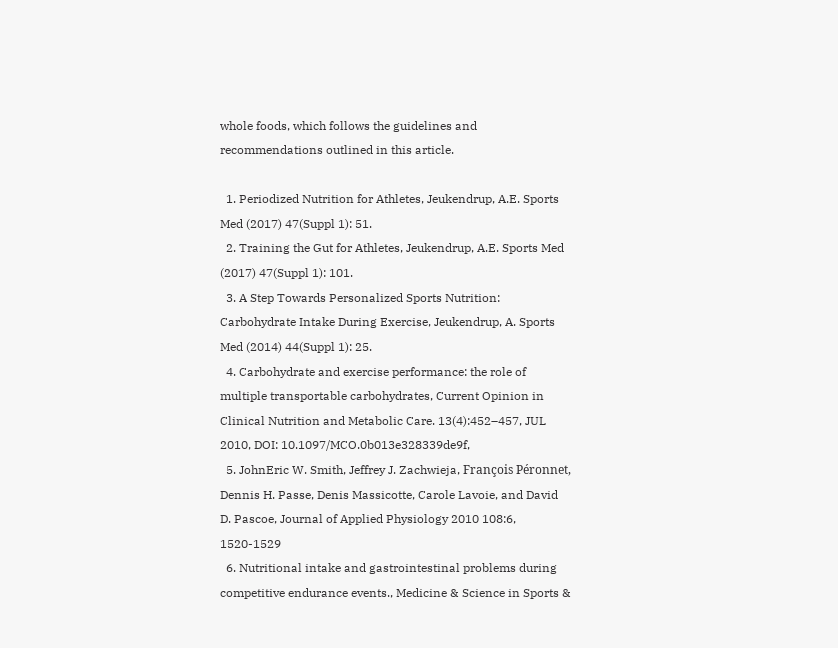whole foods, which follows the guidelines and recommendations outlined in this article.

  1. Periodized Nutrition for Athletes, Jeukendrup, A.E. Sports Med (2017) 47(Suppl 1): 51.
  2. Training the Gut for Athletes, Jeukendrup, A.E. Sports Med (2017) 47(Suppl 1): 101.
  3. A Step Towards Personalized Sports Nutrition: Carbohydrate Intake During Exercise, Jeukendrup, A. Sports Med (2014) 44(Suppl 1): 25.
  4. Carbohydrate and exercise performance: the role of multiple transportable carbohydrates, Current Opinion in Clinical Nutrition and Metabolic Care. 13(4):452–457, JUL 2010, DOI: 10.1097/MCO.0b013e328339de9f,
  5. JohnEric W. Smith, Jeffrey J. Zachwieja, François Péronnet, Dennis H. Passe, Denis Massicotte, Carole Lavoie, and David D. Pascoe, Journal of Applied Physiology 2010 108:6, 1520-1529
  6. Nutritional intake and gastrointestinal problems during competitive endurance events., Medicine & Science in Sports &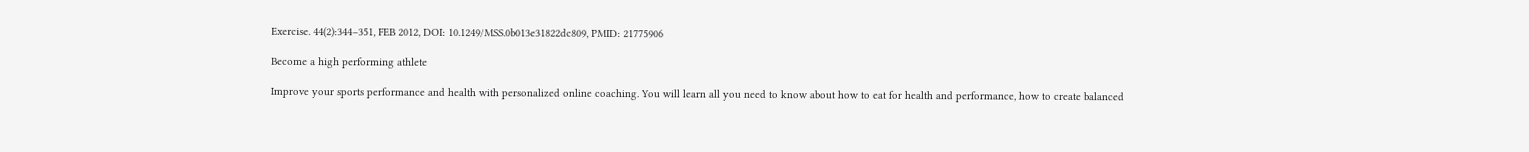Exercise. 44(2):344–351, FEB 2012, DOI: 10.1249/MSS.0b013e31822dc809, PMID: 21775906

Become a high performing athlete

Improve your sports performance and health with personalized online coaching. You will learn all you need to know about how to eat for health and performance, how to create balanced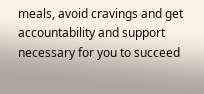meals, avoid cravings and get accountability and support necessary for you to succeed